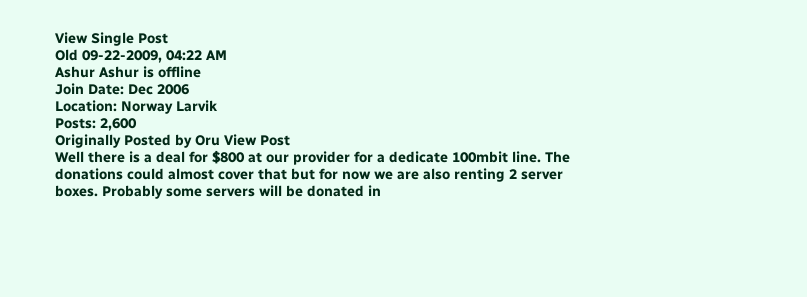View Single Post
Old 09-22-2009, 04:22 AM
Ashur Ashur is offline
Join Date: Dec 2006
Location: Norway Larvik
Posts: 2,600
Originally Posted by Oru View Post
Well there is a deal for $800 at our provider for a dedicate 100mbit line. The donations could almost cover that but for now we are also renting 2 server boxes. Probably some servers will be donated in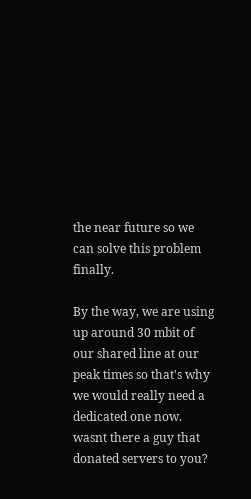the near future so we can solve this problem finally.

By the way, we are using up around 30 mbit of our shared line at our peak times so that's why we would really need a dedicated one now.
wasnt there a guy that donated servers to you?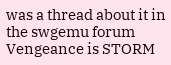was a thread about it in the swgemu forum
Vengeance is STORM